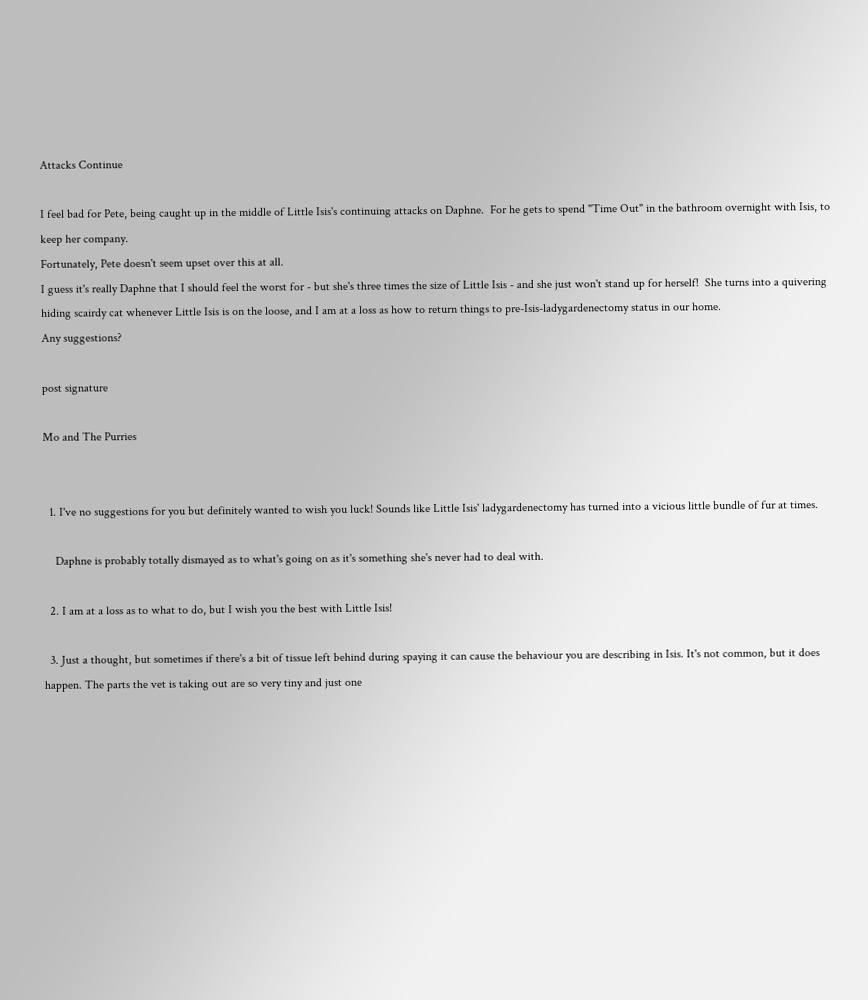Attacks Continue

I feel bad for Pete, being caught up in the middle of Little Isis's continuing attacks on Daphne.  For he gets to spend "Time Out" in the bathroom overnight with Isis, to keep her company.
Fortunately, Pete doesn't seem upset over this at all.
I guess it's really Daphne that I should feel the worst for - but she's three times the size of Little Isis - and she just won't stand up for herself!  She turns into a quivering hiding scairdy cat whenever Little Isis is on the loose, and I am at a loss as how to return things to pre-Isis-ladygardenectomy status in our home.
Any suggestions?

post signature

Mo and The Purries


  1. I've no suggestions for you but definitely wanted to wish you luck! Sounds like Little Isis' ladygardenectomy has turned into a vicious little bundle of fur at times.

    Daphne is probably totally dismayed as to what's going on as it's something she's never had to deal with.

  2. I am at a loss as to what to do, but I wish you the best with Little Isis!

  3. Just a thought, but sometimes if there's a bit of tissue left behind during spaying it can cause the behaviour you are describing in Isis. It's not common, but it does happen. The parts the vet is taking out are so very tiny and just one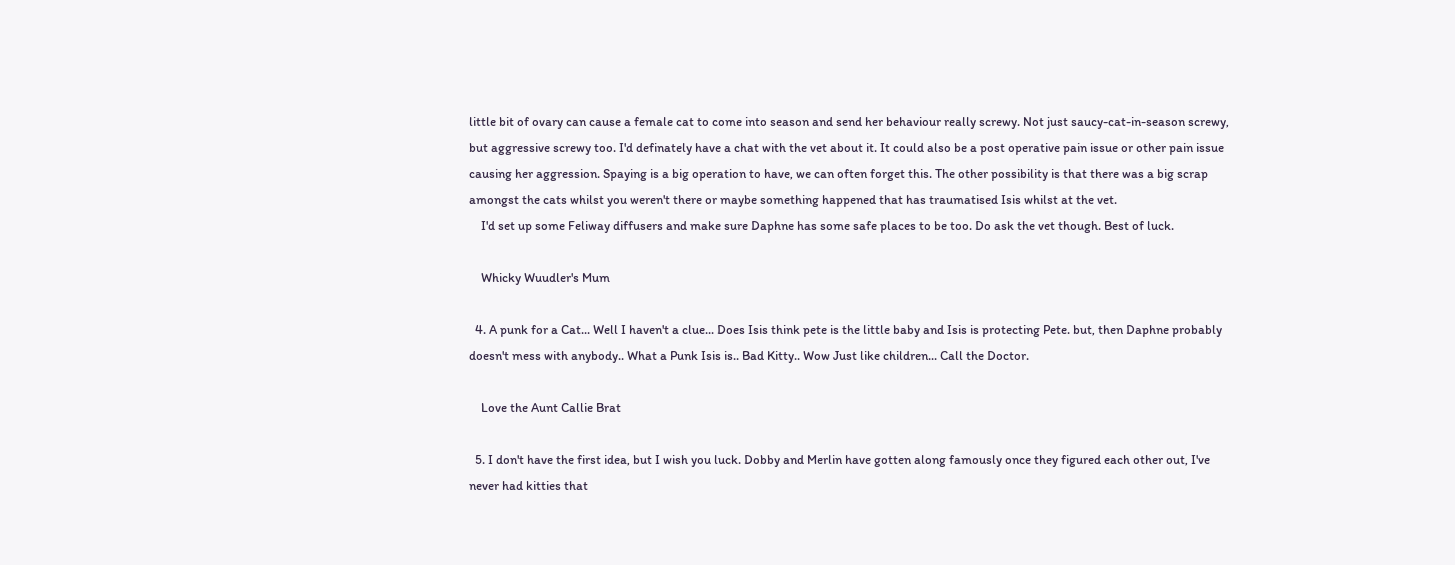little bit of ovary can cause a female cat to come into season and send her behaviour really screwy. Not just saucy-cat-in-season screwy, but aggressive screwy too. I'd definately have a chat with the vet about it. It could also be a post operative pain issue or other pain issue causing her aggression. Spaying is a big operation to have, we can often forget this. The other possibility is that there was a big scrap amongst the cats whilst you weren't there or maybe something happened that has traumatised Isis whilst at the vet.
    I'd set up some Feliway diffusers and make sure Daphne has some safe places to be too. Do ask the vet though. Best of luck.

    Whicky Wuudler's Mum

  4. A punk for a Cat... Well I haven't a clue... Does Isis think pete is the little baby and Isis is protecting Pete. but, then Daphne probably doesn't mess with anybody.. What a Punk Isis is.. Bad Kitty.. Wow Just like children... Call the Doctor.

    Love the Aunt Callie Brat

  5. I don't have the first idea, but I wish you luck. Dobby and Merlin have gotten along famously once they figured each other out, I've never had kitties that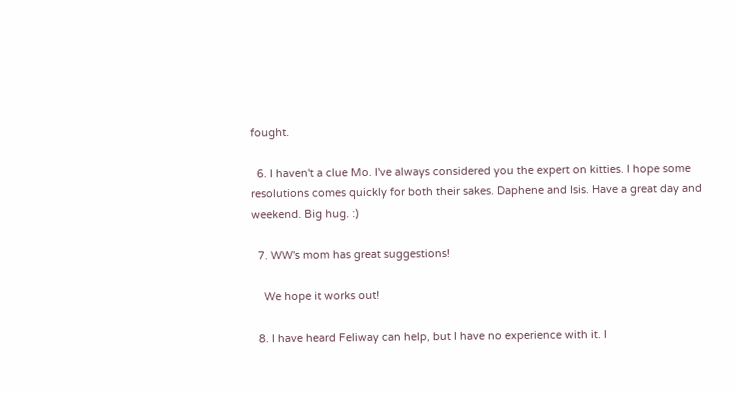fought.

  6. I haven't a clue Mo. I've always considered you the expert on kitties. I hope some resolutions comes quickly for both their sakes. Daphene and Isis. Have a great day and weekend. Big hug. :)

  7. WW's mom has great suggestions!

    We hope it works out!

  8. I have heard Feliway can help, but I have no experience with it. I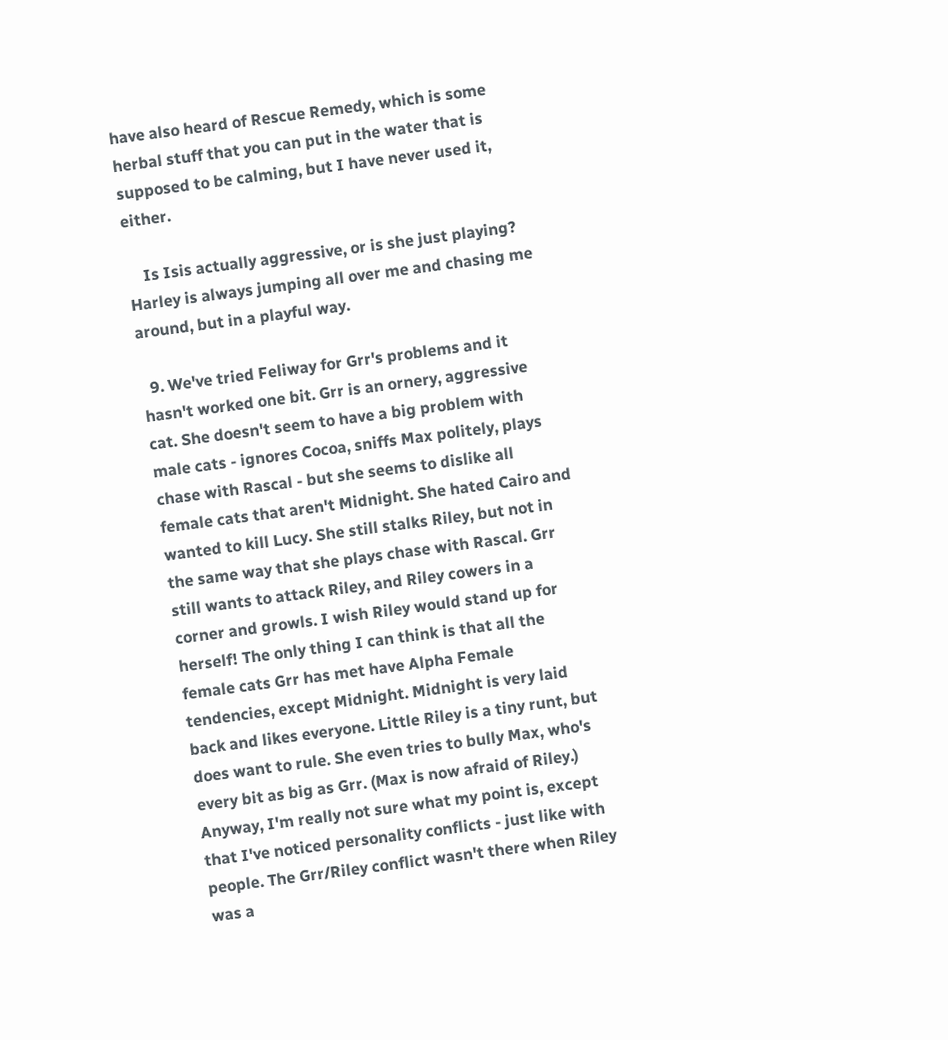have also heard of Rescue Remedy, which is some herbal stuff that you can put in the water that is supposed to be calming, but I have never used it, either.

    Is Isis actually aggressive, or is she just playing? Harley is always jumping all over me and chasing me around, but in a playful way.

  9. We've tried Feliway for Grr's problems and it hasn't worked one bit. Grr is an ornery, aggressive cat. She doesn't seem to have a big problem with male cats - ignores Cocoa, sniffs Max politely, plays chase with Rascal - but she seems to dislike all female cats that aren't Midnight. She hated Cairo and wanted to kill Lucy. She still stalks Riley, but not in the same way that she plays chase with Rascal. Grr still wants to attack Riley, and Riley cowers in a corner and growls. I wish Riley would stand up for herself! The only thing I can think is that all the female cats Grr has met have Alpha Female tendencies, except Midnight. Midnight is very laid back and likes everyone. Little Riley is a tiny runt, but does want to rule. She even tries to bully Max, who's every bit as big as Grr. (Max is now afraid of Riley.) Anyway, I'm really not sure what my point is, except that I've noticed personality conflicts - just like with people. The Grr/Riley conflict wasn't there when Riley was a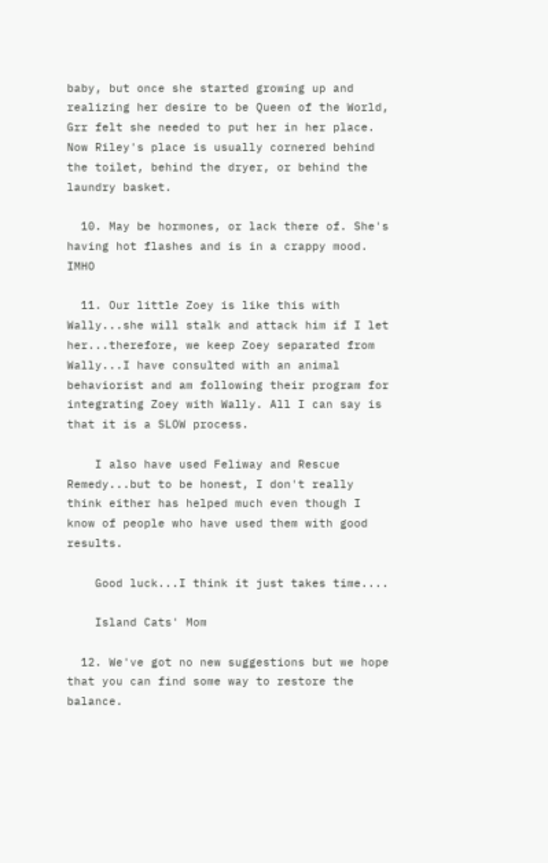baby, but once she started growing up and realizing her desire to be Queen of the World, Grr felt she needed to put her in her place. Now Riley's place is usually cornered behind the toilet, behind the dryer, or behind the laundry basket.

  10. May be hormones, or lack there of. She's having hot flashes and is in a crappy mood. IMHO

  11. Our little Zoey is like this with Wally...she will stalk and attack him if I let her...therefore, we keep Zoey separated from Wally...I have consulted with an animal behaviorist and am following their program for integrating Zoey with Wally. All I can say is that it is a SLOW process.

    I also have used Feliway and Rescue Remedy...but to be honest, I don't really think either has helped much even though I know of people who have used them with good results.

    Good luck...I think it just takes time....

    Island Cats' Mom

  12. We've got no new suggestions but we hope that you can find some way to restore the balance.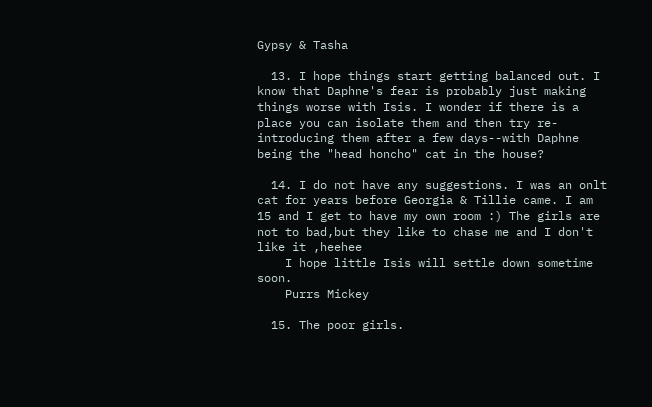Gypsy & Tasha

  13. I hope things start getting balanced out. I know that Daphne's fear is probably just making things worse with Isis. I wonder if there is a place you can isolate them and then try re-introducing them after a few days--with Daphne being the "head honcho" cat in the house?

  14. I do not have any suggestions. I was an onlt cat for years before Georgia & Tillie came. I am 15 and I get to have my own room :) The girls are not to bad,but they like to chase me and I don't like it ,heehee
    I hope little Isis will settle down sometime soon.
    Purrs Mickey

  15. The poor girls.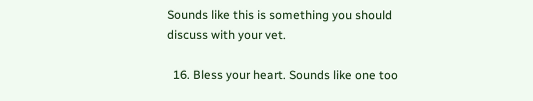Sounds like this is something you should discuss with your vet.

  16. Bless your heart. Sounds like one too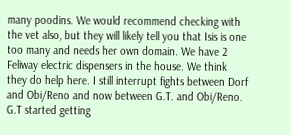many poodins. We would recommend checking with the vet also, but they will likely tell you that Isis is one too many and needs her own domain. We have 2 Feliway electric dispensers in the house. We think they do help here. I still interrupt fights between Dorf and Obi/Reno and now between G.T. and Obi/Reno. G.T started getting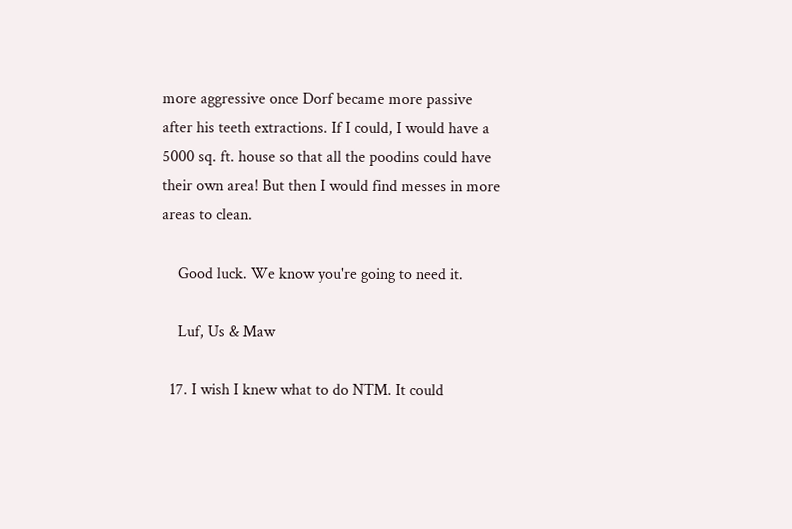more aggressive once Dorf became more passive after his teeth extractions. If I could, I would have a 5000 sq. ft. house so that all the poodins could have their own area! But then I would find messes in more areas to clean.

    Good luck. We know you're going to need it.

    Luf, Us & Maw

  17. I wish I knew what to do NTM. It could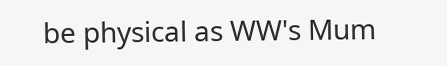be physical as WW's Mum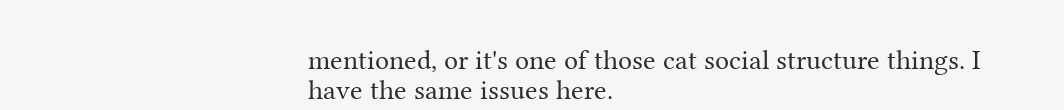mentioned, or it's one of those cat social structure things. I have the same issues here.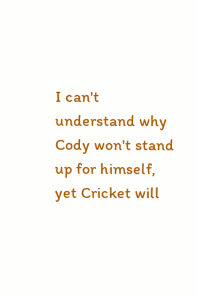I can't understand why Cody won't stand up for himself, yet Cricket will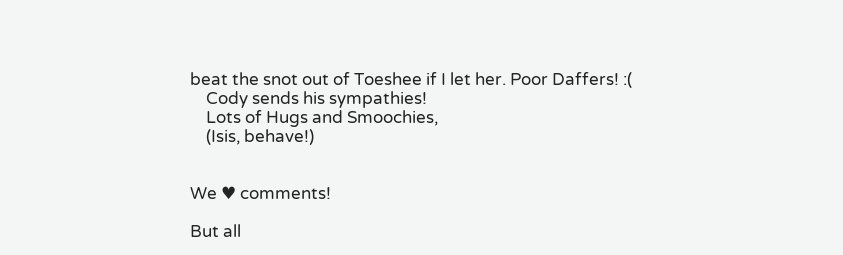beat the snot out of Toeshee if I let her. Poor Daffers! :(
    Cody sends his sympathies!
    Lots of Hugs and Smoochies,
    (Isis, behave!)


We ♥ comments!

But all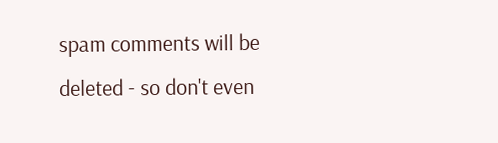spam comments will be deleted - so don't even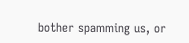bother spamming us, or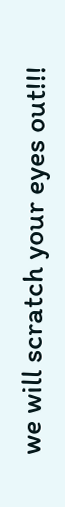we will scratch your eyes out!!!